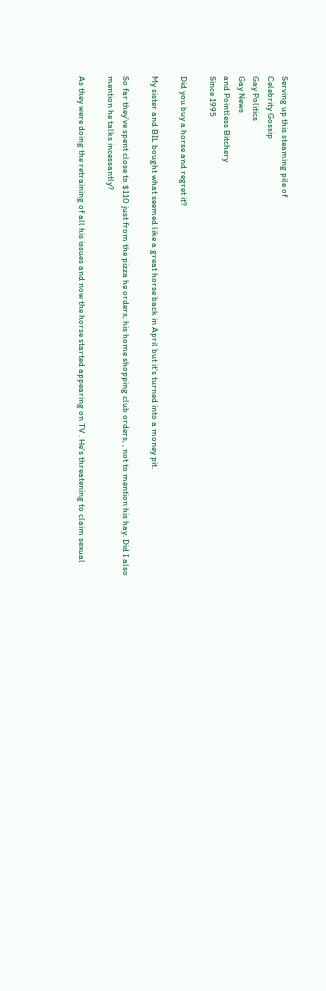Serving up this steaming pile of
Celebrity Gossip
Gay Politics
Gay News
and Pointless Bitchery
Since 1995

Did you buy a horse and regret it?

My sister and BIL bought what seemed like a great horse back in April but it's turned into a money pit.

So far they've spent close to $110 just from the pizza he orders, his home shopping club orders, , not to mention his hay. Did I also mention he talks incessantly?

As they were doing the retraining of all his issues and now the horse started appearing on TV . He's threatening to claim sexual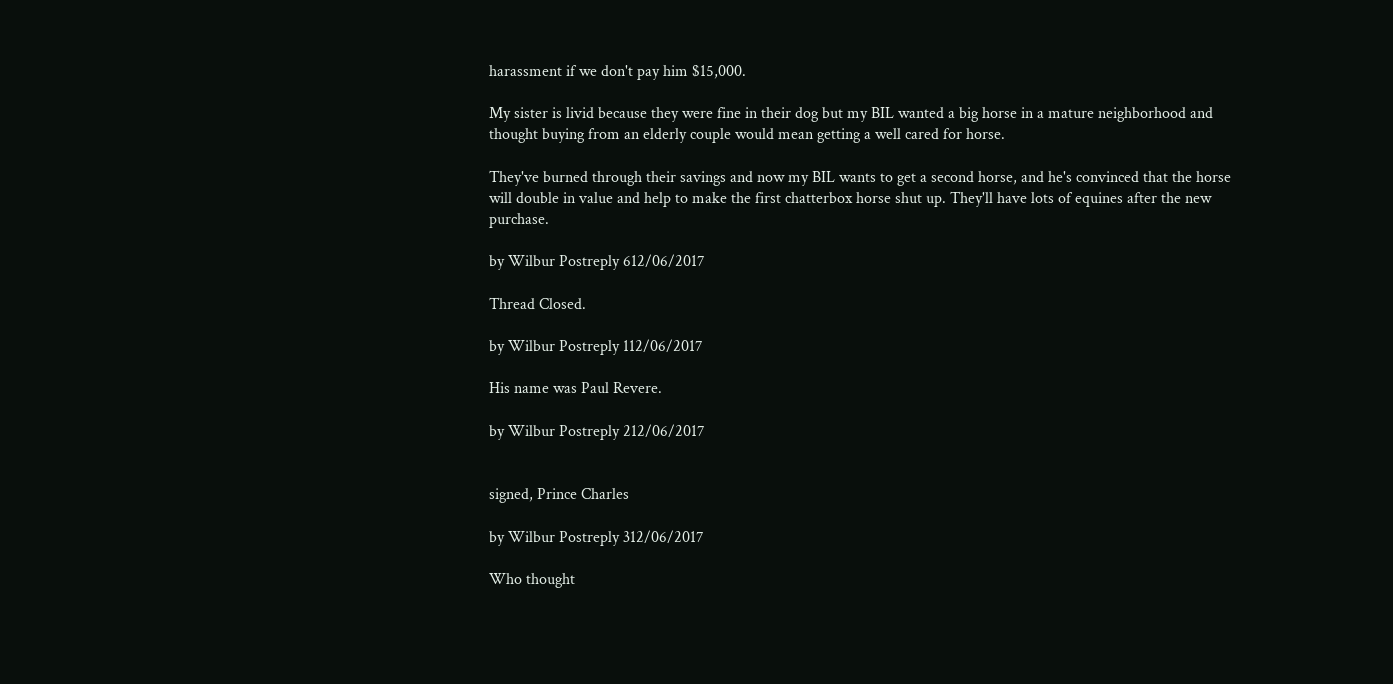harassment if we don't pay him $15,000.

My sister is livid because they were fine in their dog but my BIL wanted a big horse in a mature neighborhood and thought buying from an elderly couple would mean getting a well cared for horse.

They've burned through their savings and now my BIL wants to get a second horse, and he's convinced that the horse will double in value and help to make the first chatterbox horse shut up. They'll have lots of equines after the new purchase.

by Wilbur Postreply 612/06/2017

Thread Closed.

by Wilbur Postreply 112/06/2017

His name was Paul Revere.

by Wilbur Postreply 212/06/2017


signed, Prince Charles

by Wilbur Postreply 312/06/2017

Who thought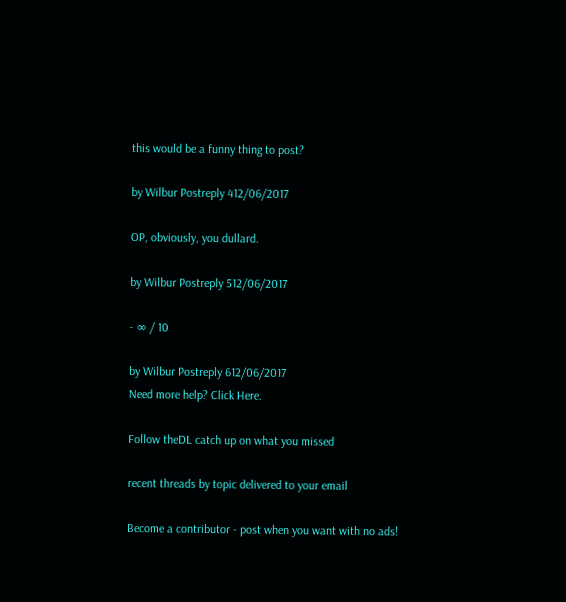this would be a funny thing to post?

by Wilbur Postreply 412/06/2017

OP, obviously, you dullard.

by Wilbur Postreply 512/06/2017

- ∞ / 10

by Wilbur Postreply 612/06/2017
Need more help? Click Here.

Follow theDL catch up on what you missed

recent threads by topic delivered to your email

Become a contributor - post when you want with no ads!